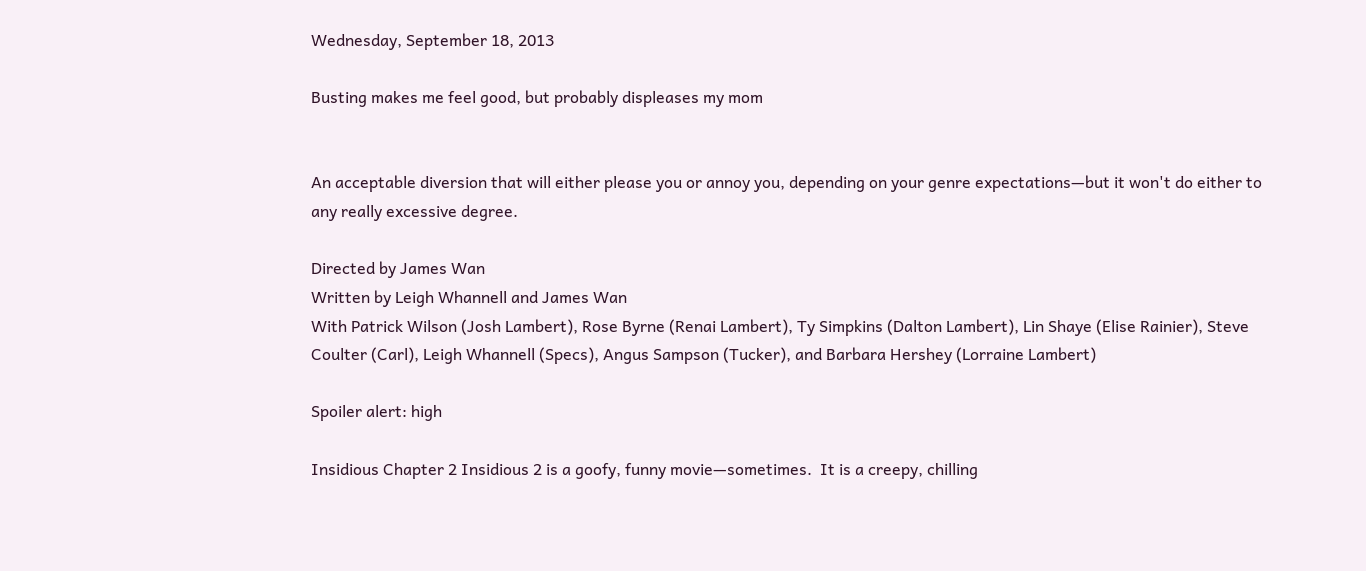Wednesday, September 18, 2013

Busting makes me feel good, but probably displeases my mom


An acceptable diversion that will either please you or annoy you, depending on your genre expectations—but it won't do either to any really excessive degree.

Directed by James Wan
Written by Leigh Whannell and James Wan
With Patrick Wilson (Josh Lambert), Rose Byrne (Renai Lambert), Ty Simpkins (Dalton Lambert), Lin Shaye (Elise Rainier), Steve Coulter (Carl), Leigh Whannell (Specs), Angus Sampson (Tucker), and Barbara Hershey (Lorraine Lambert)

Spoiler alert: high

Insidious Chapter 2 Insidious 2 is a goofy, funny movie—sometimes.  It is a creepy, chilling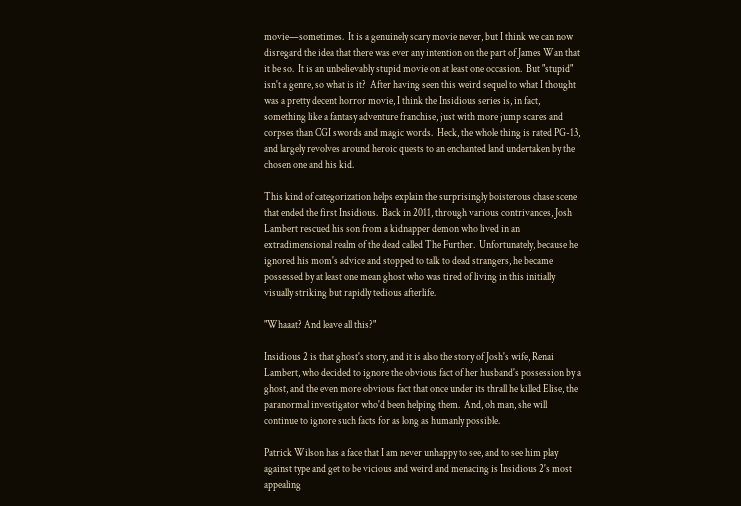movie—sometimes.  It is a genuinely scary movie never, but I think we can now disregard the idea that there was ever any intention on the part of James Wan that it be so.  It is an unbelievably stupid movie on at least one occasion.  But "stupid" isn't a genre, so what is it?  After having seen this weird sequel to what I thought was a pretty decent horror movie, I think the Insidious series is, in fact, something like a fantasy adventure franchise, just with more jump scares and corpses than CGI swords and magic words.  Heck, the whole thing is rated PG-13, and largely revolves around heroic quests to an enchanted land undertaken by the chosen one and his kid.

This kind of categorization helps explain the surprisingly boisterous chase scene that ended the first Insidious.  Back in 2011, through various contrivances, Josh Lambert rescued his son from a kidnapper demon who lived in an extradimensional realm of the dead called The Further.  Unfortunately, because he ignored his mom's advice and stopped to talk to dead strangers, he became possessed by at least one mean ghost who was tired of living in this initially visually striking but rapidly tedious afterlife.

"Whaaat? And leave all this?"

Insidious 2 is that ghost's story, and it is also the story of Josh's wife, Renai Lambert, who decided to ignore the obvious fact of her husband's possession by a ghost, and the even more obvious fact that once under its thrall he killed Elise, the paranormal investigator who'd been helping them.  And, oh man, she will continue to ignore such facts for as long as humanly possible.

Patrick Wilson has a face that I am never unhappy to see, and to see him play against type and get to be vicious and weird and menacing is Insidious 2's most appealing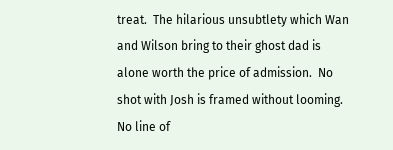treat.  The hilarious unsubtlety which Wan and Wilson bring to their ghost dad is alone worth the price of admission.  No shot with Josh is framed without looming.  No line of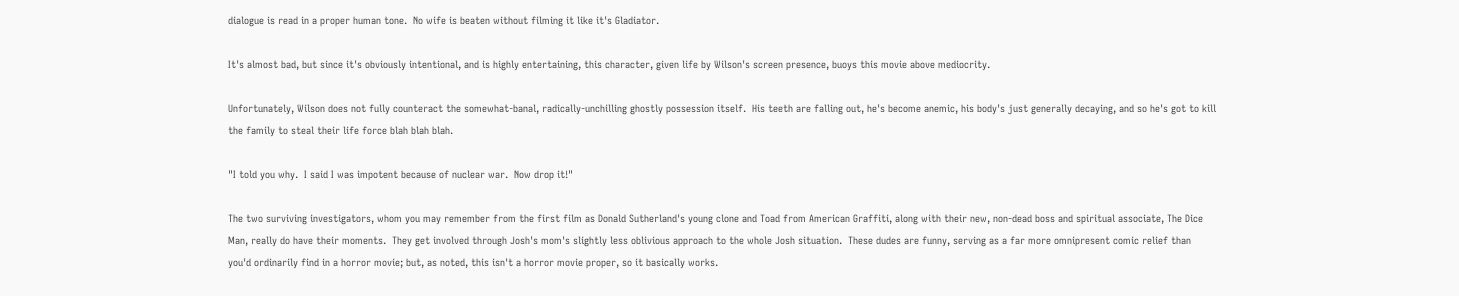dialogue is read in a proper human tone.  No wife is beaten without filming it like it's Gladiator.

It's almost bad, but since it's obviously intentional, and is highly entertaining, this character, given life by Wilson's screen presence, buoys this movie above mediocrity.

Unfortunately, Wilson does not fully counteract the somewhat-banal, radically-unchilling ghostly possession itself.  His teeth are falling out, he's become anemic, his body's just generally decaying, and so he's got to kill the family to steal their life force blah blah blah.

"I told you why.  I said I was impotent because of nuclear war.  Now drop it!"

The two surviving investigators, whom you may remember from the first film as Donald Sutherland's young clone and Toad from American Graffiti, along with their new, non-dead boss and spiritual associate, The Dice Man, really do have their moments.  They get involved through Josh's mom's slightly less oblivious approach to the whole Josh situation.  These dudes are funny, serving as a far more omnipresent comic relief than you'd ordinarily find in a horror movie; but, as noted, this isn't a horror movie proper, so it basically works.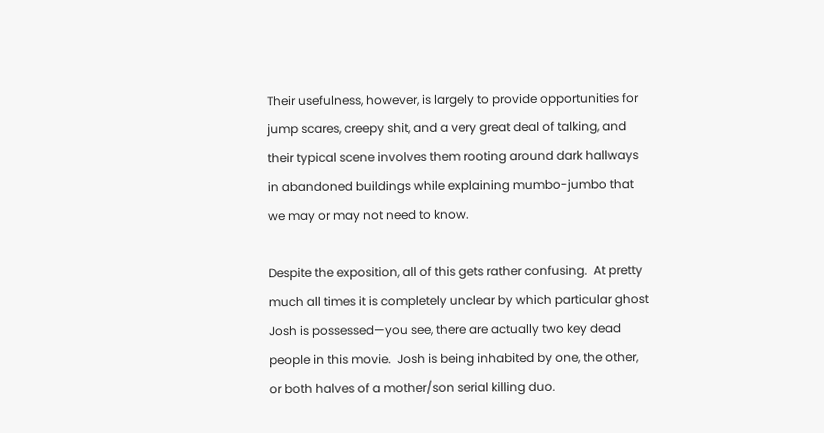Their usefulness, however, is largely to provide opportunities for jump scares, creepy shit, and a very great deal of talking, and their typical scene involves them rooting around dark hallways in abandoned buildings while explaining mumbo-jumbo that we may or may not need to know.

Despite the exposition, all of this gets rather confusing.  At pretty much all times it is completely unclear by which particular ghost Josh is possessed—you see, there are actually two key dead people in this movie.  Josh is being inhabited by one, the other, or both halves of a mother/son serial killing duo.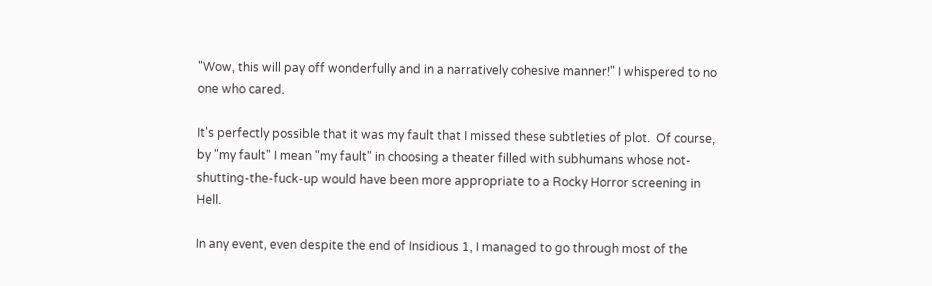"Wow, this will pay off wonderfully and in a narratively cohesive manner!" I whispered to no one who cared.

It's perfectly possible that it was my fault that I missed these subtleties of plot.  Of course, by "my fault" I mean "my fault" in choosing a theater filled with subhumans whose not-shutting-the-fuck-up would have been more appropriate to a Rocky Horror screening in Hell.

In any event, even despite the end of Insidious 1, I managed to go through most of the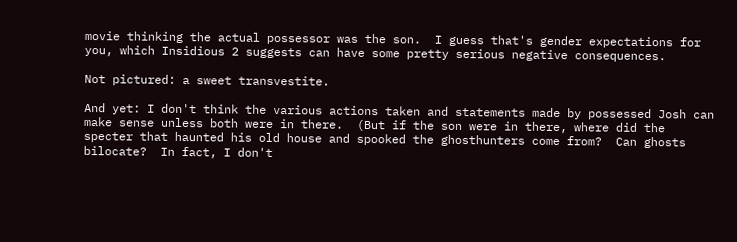movie thinking the actual possessor was the son.  I guess that's gender expectations for you, which Insidious 2 suggests can have some pretty serious negative consequences.

Not pictured: a sweet transvestite.

And yet: I don't think the various actions taken and statements made by possessed Josh can make sense unless both were in there.  (But if the son were in there, where did the specter that haunted his old house and spooked the ghosthunters come from?  Can ghosts bilocate?  In fact, I don't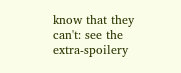know that they can't: see the extra-spoilery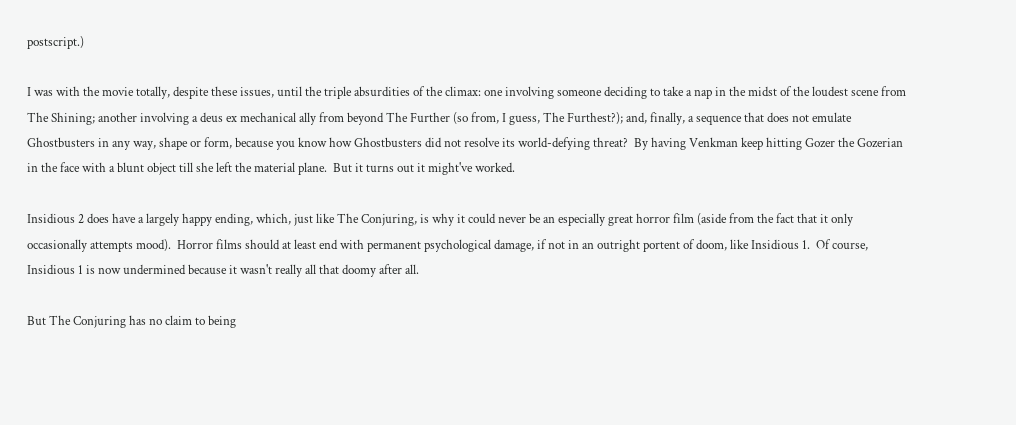postscript.)

I was with the movie totally, despite these issues, until the triple absurdities of the climax: one involving someone deciding to take a nap in the midst of the loudest scene from The Shining; another involving a deus ex mechanical ally from beyond The Further (so from, I guess, The Furthest?); and, finally, a sequence that does not emulate Ghostbusters in any way, shape or form, because you know how Ghostbusters did not resolve its world-defying threat?  By having Venkman keep hitting Gozer the Gozerian in the face with a blunt object till she left the material plane.  But it turns out it might've worked.

Insidious 2 does have a largely happy ending, which, just like The Conjuring, is why it could never be an especially great horror film (aside from the fact that it only occasionally attempts mood).  Horror films should at least end with permanent psychological damage, if not in an outright portent of doom, like Insidious 1.  Of course, Insidious 1 is now undermined because it wasn't really all that doomy after all.

But The Conjuring has no claim to being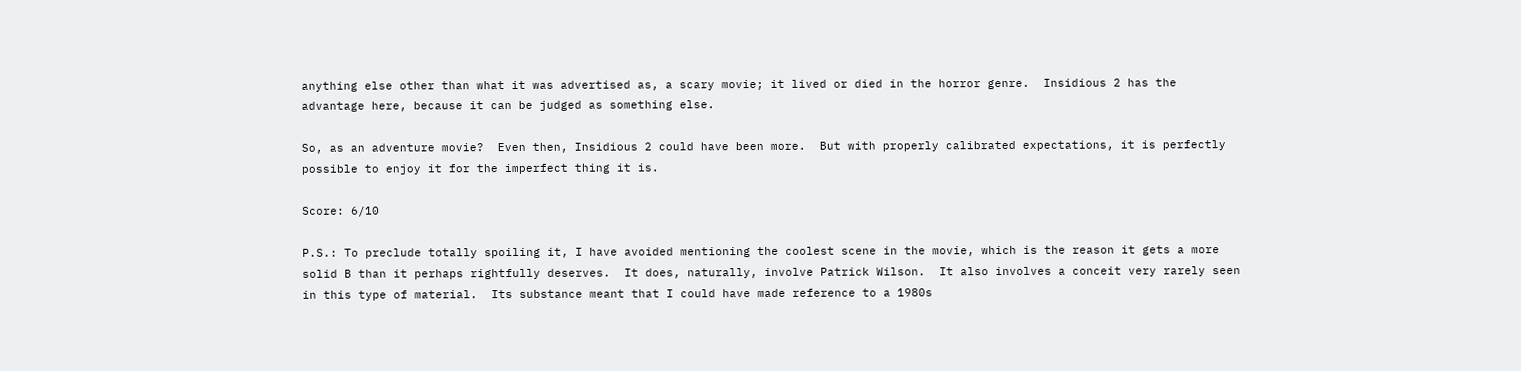anything else other than what it was advertised as, a scary movie; it lived or died in the horror genre.  Insidious 2 has the advantage here, because it can be judged as something else.

So, as an adventure movie?  Even then, Insidious 2 could have been more.  But with properly calibrated expectations, it is perfectly possible to enjoy it for the imperfect thing it is.

Score: 6/10

P.S.: To preclude totally spoiling it, I have avoided mentioning the coolest scene in the movie, which is the reason it gets a more solid B than it perhaps rightfully deserves.  It does, naturally, involve Patrick Wilson.  It also involves a conceit very rarely seen in this type of material.  Its substance meant that I could have made reference to a 1980s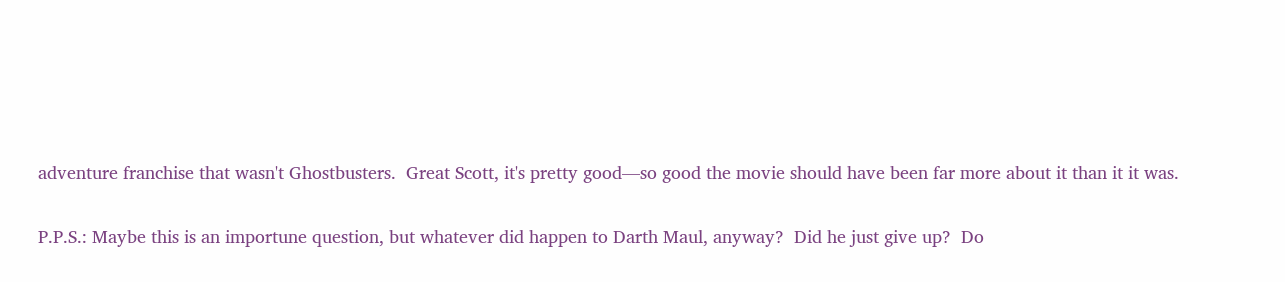adventure franchise that wasn't Ghostbusters.  Great Scott, it's pretty good—so good the movie should have been far more about it than it it was.

P.P.S.: Maybe this is an importune question, but whatever did happen to Darth Maul, anyway?  Did he just give up?  Do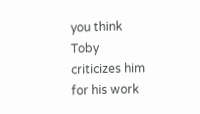you think Toby criticizes him for his work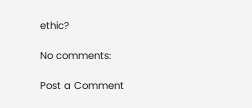ethic?

No comments:

Post a Comment